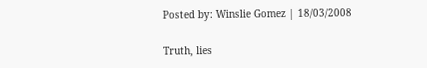Posted by: Winslie Gomez | 18/03/2008

Truth, lies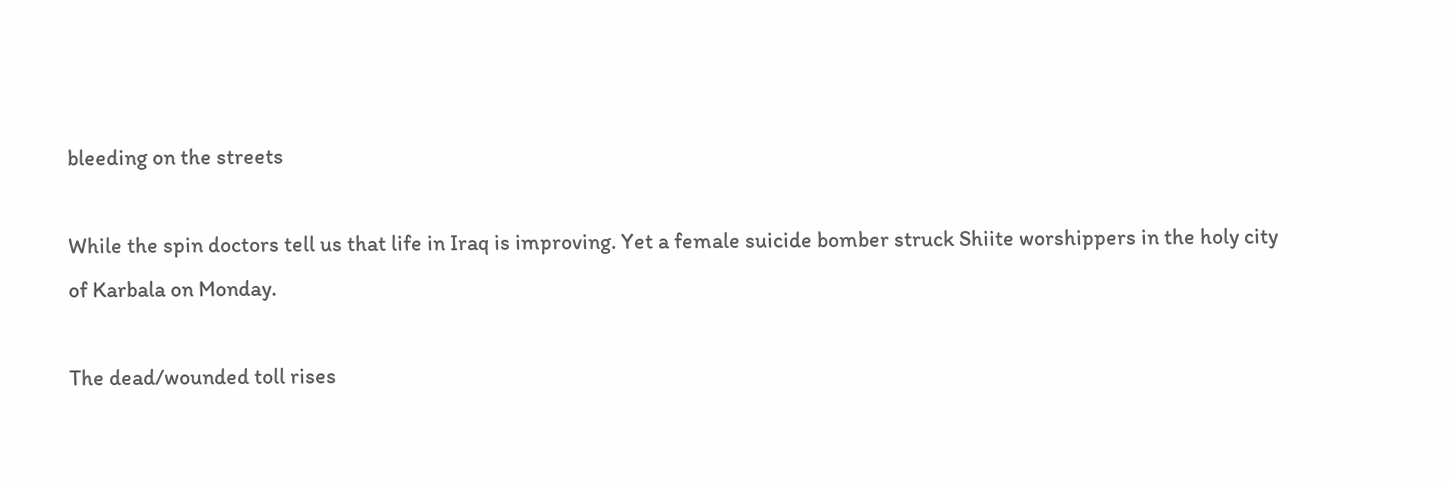bleeding on the streets

While the spin doctors tell us that life in Iraq is improving. Yet a female suicide bomber struck Shiite worshippers in the holy city of Karbala on Monday.

The dead/wounded toll rises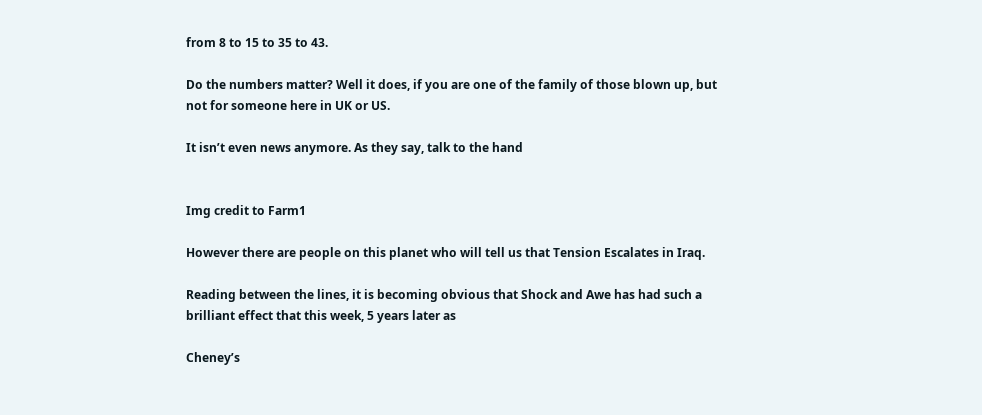from 8 to 15 to 35 to 43.

Do the numbers matter? Well it does, if you are one of the family of those blown up, but not for someone here in UK or US.

It isn’t even news anymore. As they say, talk to the hand


Img credit to Farm1

However there are people on this planet who will tell us that Tension Escalates in Iraq.

Reading between the lines, it is becoming obvious that Shock and Awe has had such a brilliant effect that this week, 5 years later as

Cheney’s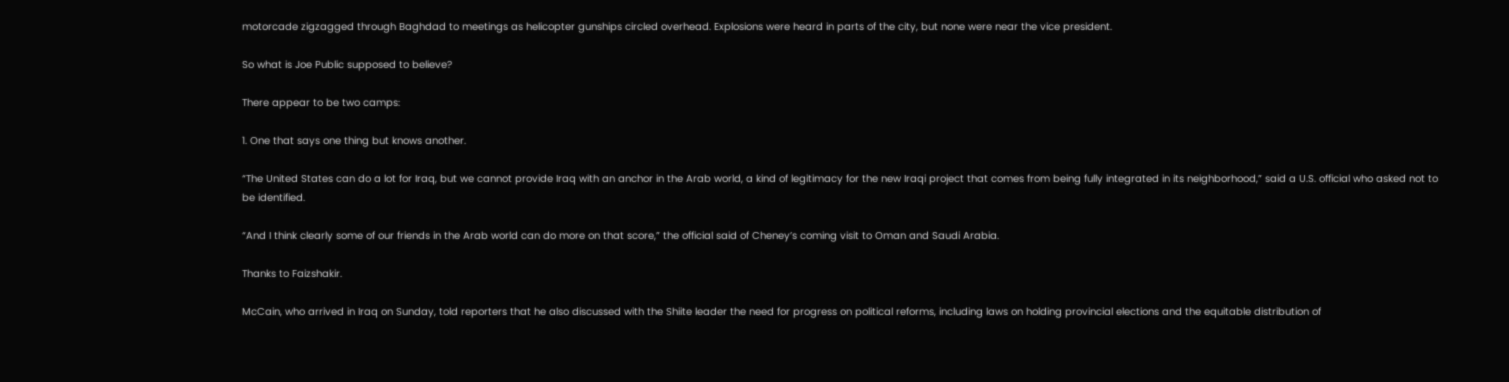motorcade zigzagged through Baghdad to meetings as helicopter gunships circled overhead. Explosions were heard in parts of the city, but none were near the vice president.

So what is Joe Public supposed to believe?

There appear to be two camps:

1. One that says one thing but knows another.

“The United States can do a lot for Iraq, but we cannot provide Iraq with an anchor in the Arab world, a kind of legitimacy for the new Iraqi project that comes from being fully integrated in its neighborhood,” said a U.S. official who asked not to be identified.

“And I think clearly some of our friends in the Arab world can do more on that score,” the official said of Cheney’s coming visit to Oman and Saudi Arabia.

Thanks to Faizshakir.

McCain, who arrived in Iraq on Sunday, told reporters that he also discussed with the Shiite leader the need for progress on political reforms, including laws on holding provincial elections and the equitable distribution of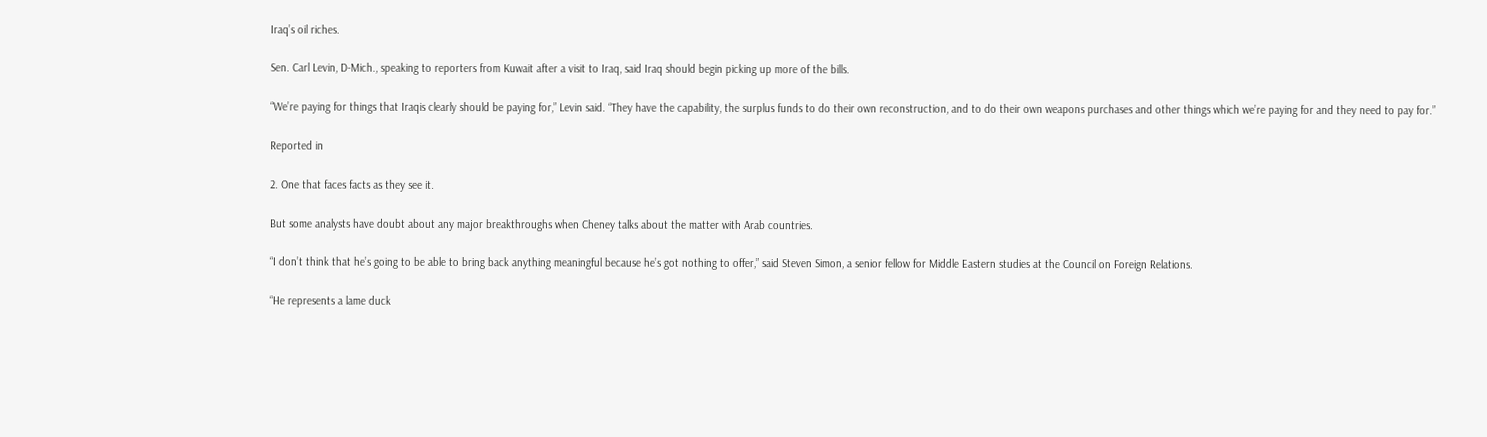Iraq’s oil riches.

Sen. Carl Levin, D-Mich., speaking to reporters from Kuwait after a visit to Iraq, said Iraq should begin picking up more of the bills.

“We’re paying for things that Iraqis clearly should be paying for,” Levin said. “They have the capability, the surplus funds to do their own reconstruction, and to do their own weapons purchases and other things which we’re paying for and they need to pay for.”

Reported in

2. One that faces facts as they see it.

But some analysts have doubt about any major breakthroughs when Cheney talks about the matter with Arab countries.

“I don’t think that he’s going to be able to bring back anything meaningful because he’s got nothing to offer,” said Steven Simon, a senior fellow for Middle Eastern studies at the Council on Foreign Relations.

“He represents a lame duck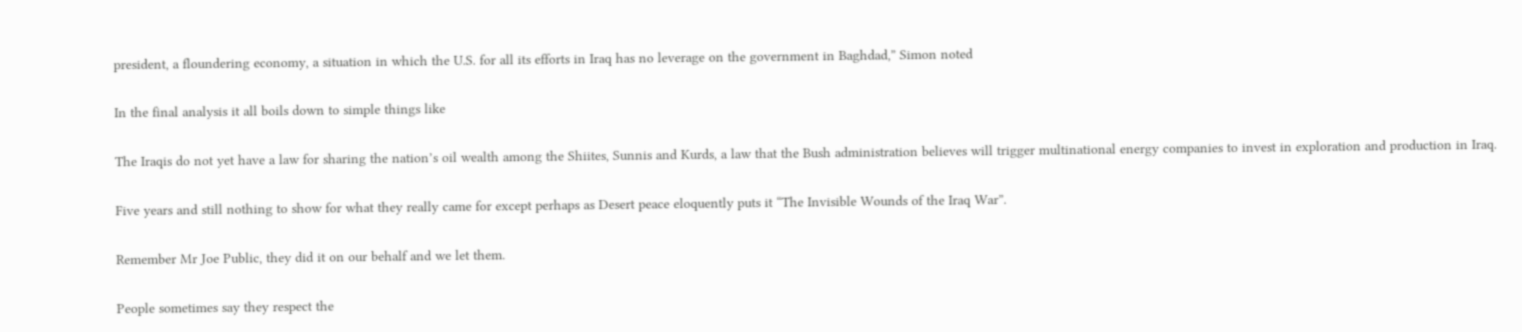president, a floundering economy, a situation in which the U.S. for all its efforts in Iraq has no leverage on the government in Baghdad,” Simon noted

In the final analysis it all boils down to simple things like

The Iraqis do not yet have a law for sharing the nation’s oil wealth among the Shiites, Sunnis and Kurds, a law that the Bush administration believes will trigger multinational energy companies to invest in exploration and production in Iraq.

Five years and still nothing to show for what they really came for except perhaps as Desert peace eloquently puts it “The Invisible Wounds of the Iraq War”.

Remember Mr Joe Public, they did it on our behalf and we let them.

People sometimes say they respect the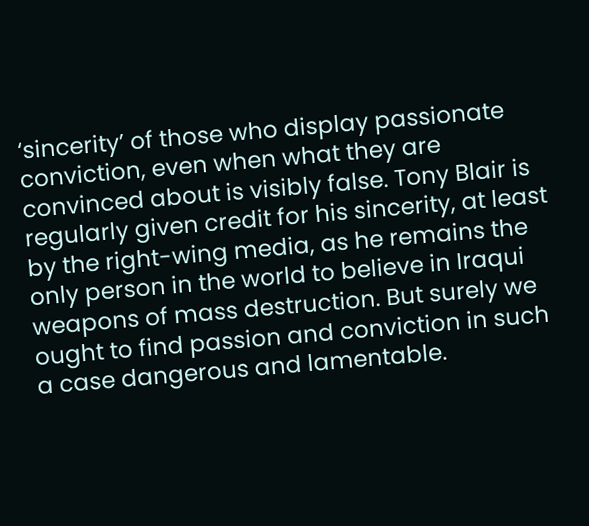‘sincerity’ of those who display passionate conviction, even when what they are convinced about is visibly false. Tony Blair is regularly given credit for his sincerity, at least by the right-wing media, as he remains the only person in the world to believe in Iraqui weapons of mass destruction. But surely we ought to find passion and conviction in such a case dangerous and lamentable.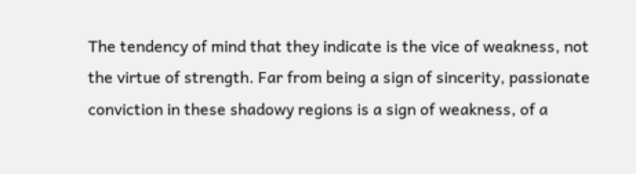The tendency of mind that they indicate is the vice of weakness, not the virtue of strength. Far from being a sign of sincerity, passionate conviction in these shadowy regions is a sign of weakness, of a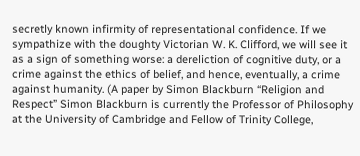secretly known infirmity of representational confidence. If we sympathize with the doughty Victorian W. K. Clifford, we will see it as a sign of something worse: a dereliction of cognitive duty, or a crime against the ethics of belief, and hence, eventually, a crime against humanity. (A paper by Simon Blackburn “Religion and Respect” Simon Blackburn is currently the Professor of Philosophy at the University of Cambridge and Fellow of Trinity College,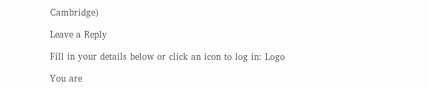Cambridge)

Leave a Reply

Fill in your details below or click an icon to log in: Logo

You are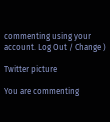commenting using your account. Log Out / Change )

Twitter picture

You are commenting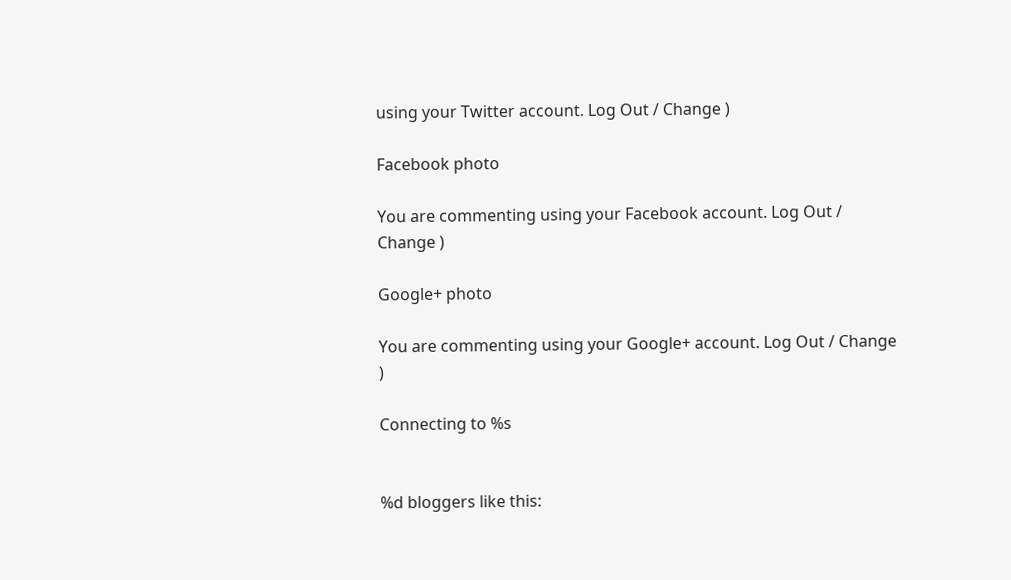using your Twitter account. Log Out / Change )

Facebook photo

You are commenting using your Facebook account. Log Out / Change )

Google+ photo

You are commenting using your Google+ account. Log Out / Change )

Connecting to %s


%d bloggers like this: